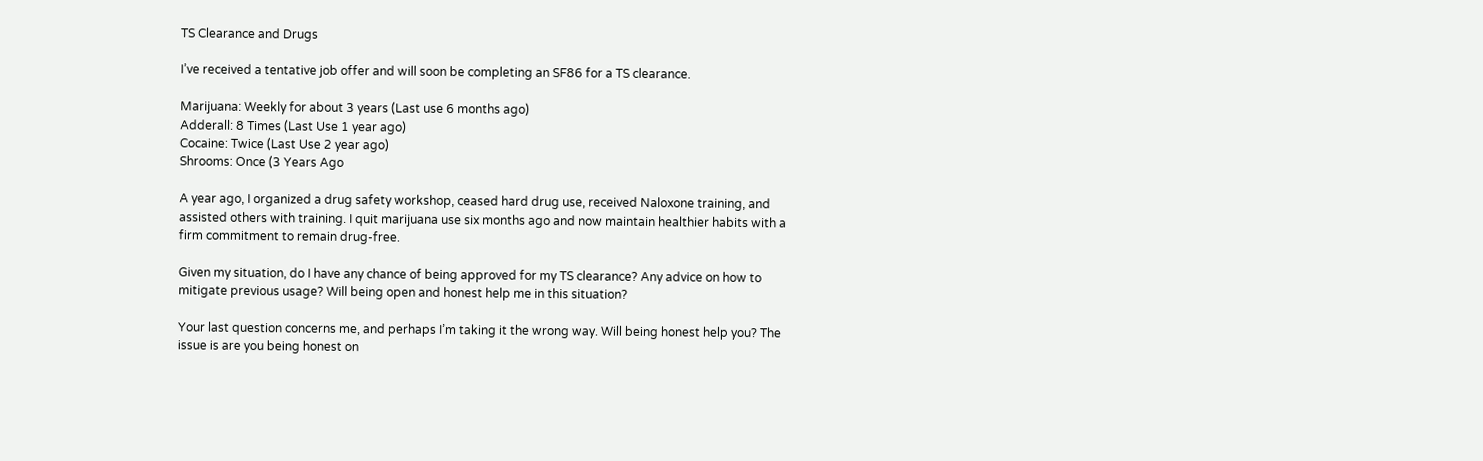TS Clearance and Drugs

I’ve received a tentative job offer and will soon be completing an SF86 for a TS clearance.

Marijuana: Weekly for about 3 years (Last use 6 months ago)
Adderall: 8 Times (Last Use 1 year ago)
Cocaine: Twice (Last Use 2 year ago)
Shrooms: Once (3 Years Ago

A year ago, I organized a drug safety workshop, ceased hard drug use, received Naloxone training, and assisted others with training. I quit marijuana use six months ago and now maintain healthier habits with a firm commitment to remain drug-free.

Given my situation, do I have any chance of being approved for my TS clearance? Any advice on how to mitigate previous usage? Will being open and honest help me in this situation?

Your last question concerns me, and perhaps I’m taking it the wrong way. Will being honest help you? The issue is are you being honest on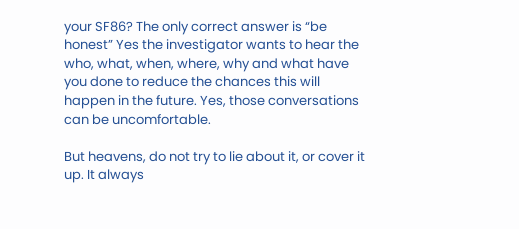your SF86? The only correct answer is “be honest” Yes the investigator wants to hear the who, what, when, where, why and what have you done to reduce the chances this will happen in the future. Yes, those conversations can be uncomfortable.

But heavens, do not try to lie about it, or cover it up. It always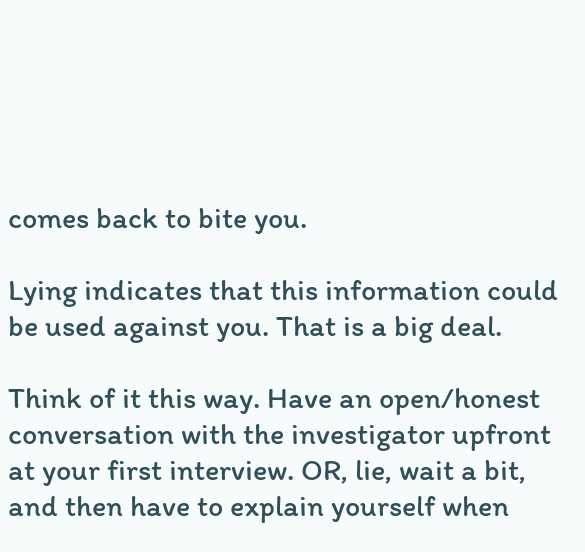comes back to bite you.

Lying indicates that this information could be used against you. That is a big deal.

Think of it this way. Have an open/honest conversation with the investigator upfront at your first interview. OR, lie, wait a bit, and then have to explain yourself when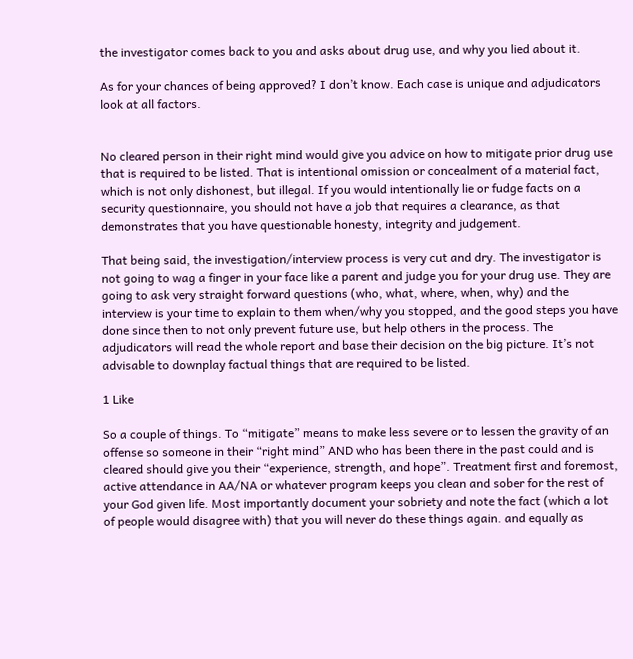the investigator comes back to you and asks about drug use, and why you lied about it.

As for your chances of being approved? I don’t know. Each case is unique and adjudicators look at all factors.


No cleared person in their right mind would give you advice on how to mitigate prior drug use that is required to be listed. That is intentional omission or concealment of a material fact, which is not only dishonest, but illegal. If you would intentionally lie or fudge facts on a security questionnaire, you should not have a job that requires a clearance, as that demonstrates that you have questionable honesty, integrity and judgement.

That being said, the investigation/interview process is very cut and dry. The investigator is not going to wag a finger in your face like a parent and judge you for your drug use. They are going to ask very straight forward questions (who, what, where, when, why) and the interview is your time to explain to them when/why you stopped, and the good steps you have done since then to not only prevent future use, but help others in the process. The adjudicators will read the whole report and base their decision on the big picture. It’s not advisable to downplay factual things that are required to be listed.

1 Like

So a couple of things. To “mitigate” means to make less severe or to lessen the gravity of an offense so someone in their “right mind” AND who has been there in the past could and is cleared should give you their “experience, strength, and hope”. Treatment first and foremost, active attendance in AA/NA or whatever program keeps you clean and sober for the rest of your God given life. Most importantly document your sobriety and note the fact (which a lot of people would disagree with) that you will never do these things again. and equally as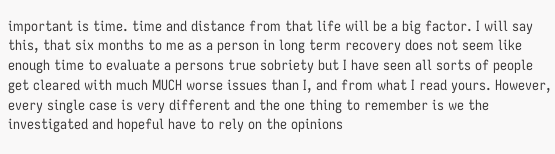important is time. time and distance from that life will be a big factor. I will say this, that six months to me as a person in long term recovery does not seem like enough time to evaluate a persons true sobriety but I have seen all sorts of people get cleared with much MUCH worse issues than I, and from what I read yours. However, every single case is very different and the one thing to remember is we the investigated and hopeful have to rely on the opinions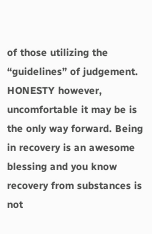of those utilizing the “guidelines” of judgement. HONESTY however, uncomfortable it may be is the only way forward. Being in recovery is an awesome blessing and you know recovery from substances is not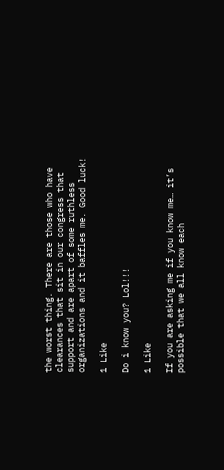the worst thing. There are those who have clearances that sit in our congress that support and are apart of some ruthless organizations and it baffles me. Good luck!

1 Like

Do i know you? Lol!!!

1 Like

If you are asking me if you know me… it’s possible that we all know each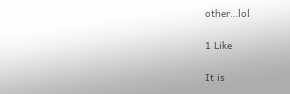other…lol

1 Like

It is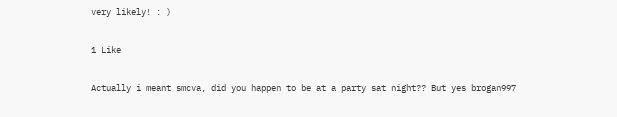very likely! : )

1 Like

Actually i meant smcva, did you happen to be at a party sat night?? But yes brogan997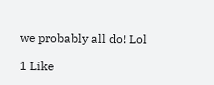we probably all do! Lol

1 Like